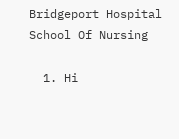Bridgeport Hospital School Of Nursing

  1. Hi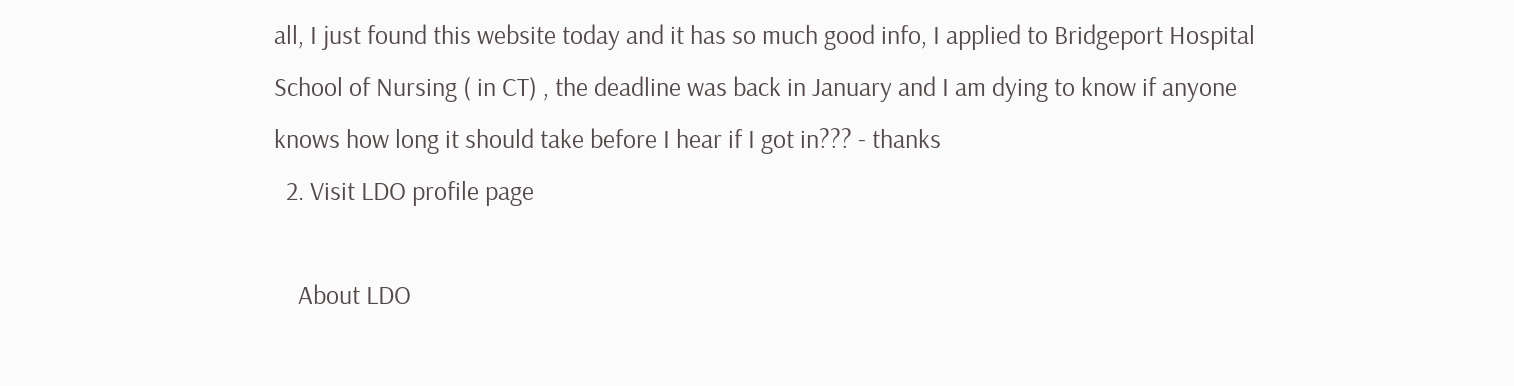all, I just found this website today and it has so much good info, I applied to Bridgeport Hospital School of Nursing ( in CT) , the deadline was back in January and I am dying to know if anyone knows how long it should take before I hear if I got in??? - thanks
  2. Visit LDO profile page

    About LDO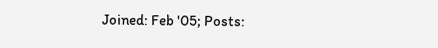Joined: Feb '05; Posts: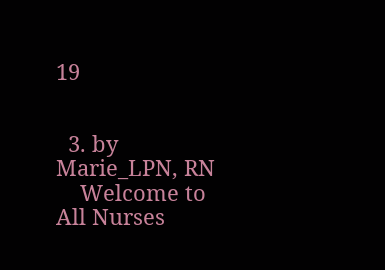19


  3. by   Marie_LPN, RN
    Welcome to All Nurses